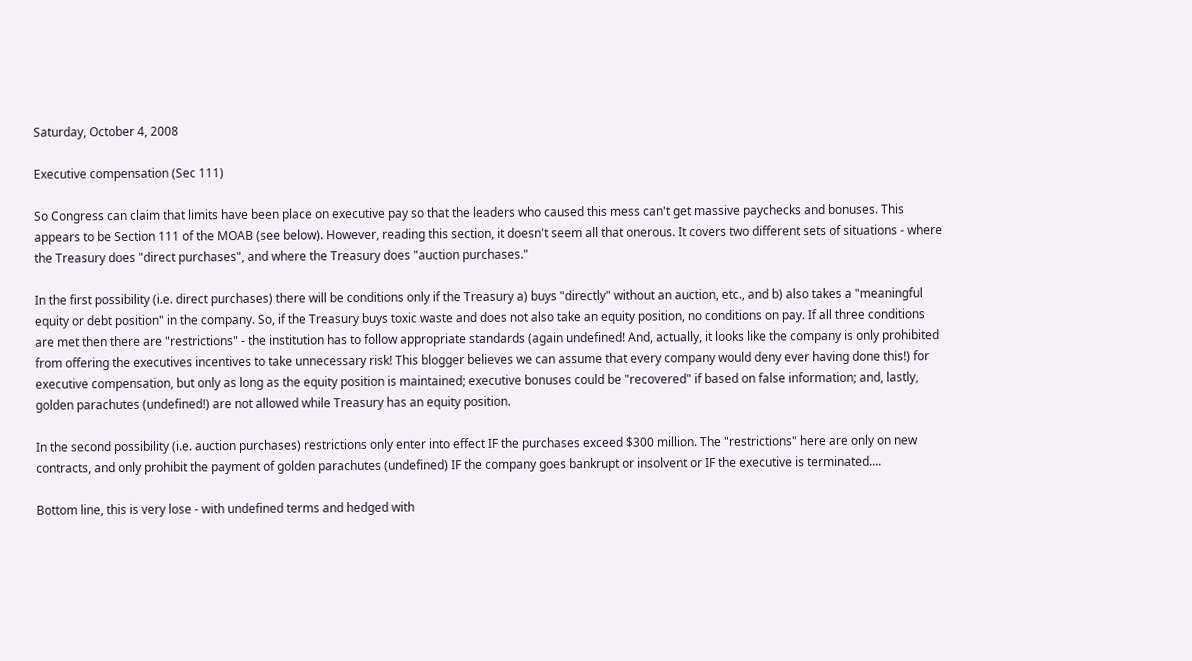Saturday, October 4, 2008

Executive compensation (Sec 111)

So Congress can claim that limits have been place on executive pay so that the leaders who caused this mess can't get massive paychecks and bonuses. This appears to be Section 111 of the MOAB (see below). However, reading this section, it doesn't seem all that onerous. It covers two different sets of situations - where the Treasury does "direct purchases", and where the Treasury does "auction purchases."

In the first possibility (i.e. direct purchases) there will be conditions only if the Treasury a) buys "directly" without an auction, etc., and b) also takes a "meaningful equity or debt position" in the company. So, if the Treasury buys toxic waste and does not also take an equity position, no conditions on pay. If all three conditions are met then there are "restrictions" - the institution has to follow appropriate standards (again undefined! And, actually, it looks like the company is only prohibited from offering the executives incentives to take unnecessary risk! This blogger believes we can assume that every company would deny ever having done this!) for executive compensation, but only as long as the equity position is maintained; executive bonuses could be "recovered" if based on false information; and, lastly, golden parachutes (undefined!) are not allowed while Treasury has an equity position.

In the second possibility (i.e. auction purchases) restrictions only enter into effect IF the purchases exceed $300 million. The "restrictions" here are only on new contracts, and only prohibit the payment of golden parachutes (undefined) IF the company goes bankrupt or insolvent or IF the executive is terminated....

Bottom line, this is very lose - with undefined terms and hedged with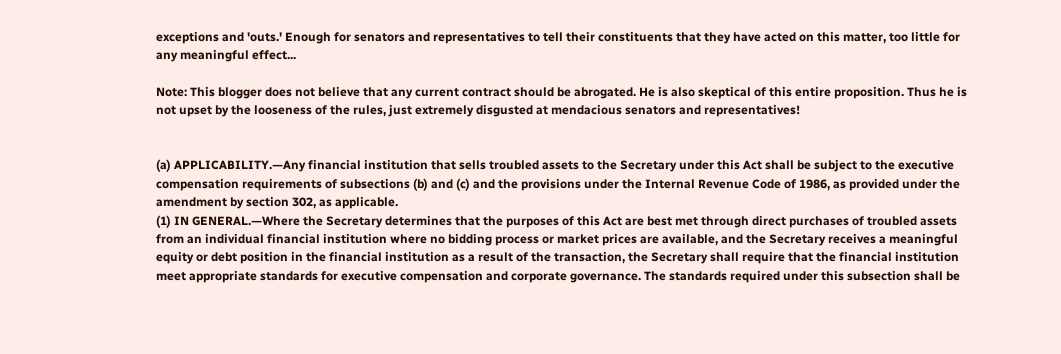exceptions and 'outs.' Enough for senators and representatives to tell their constituents that they have acted on this matter, too little for any meaningful effect...

Note: This blogger does not believe that any current contract should be abrogated. He is also skeptical of this entire proposition. Thus he is not upset by the looseness of the rules, just extremely disgusted at mendacious senators and representatives!


(a) APPLICABILITY.—Any financial institution that sells troubled assets to the Secretary under this Act shall be subject to the executive compensation requirements of subsections (b) and (c) and the provisions under the Internal Revenue Code of 1986, as provided under the amendment by section 302, as applicable.
(1) IN GENERAL.—Where the Secretary determines that the purposes of this Act are best met through direct purchases of troubled assets from an individual financial institution where no bidding process or market prices are available, and the Secretary receives a meaningful equity or debt position in the financial institution as a result of the transaction, the Secretary shall require that the financial institution meet appropriate standards for executive compensation and corporate governance. The standards required under this subsection shall be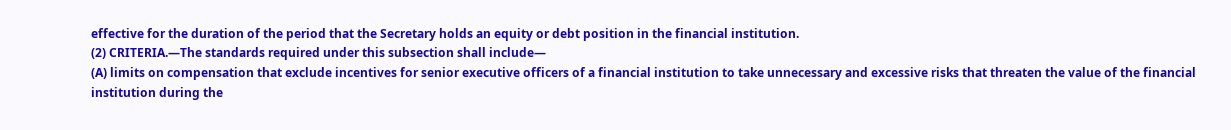effective for the duration of the period that the Secretary holds an equity or debt position in the financial institution.
(2) CRITERIA.—The standards required under this subsection shall include—
(A) limits on compensation that exclude incentives for senior executive officers of a financial institution to take unnecessary and excessive risks that threaten the value of the financial institution during the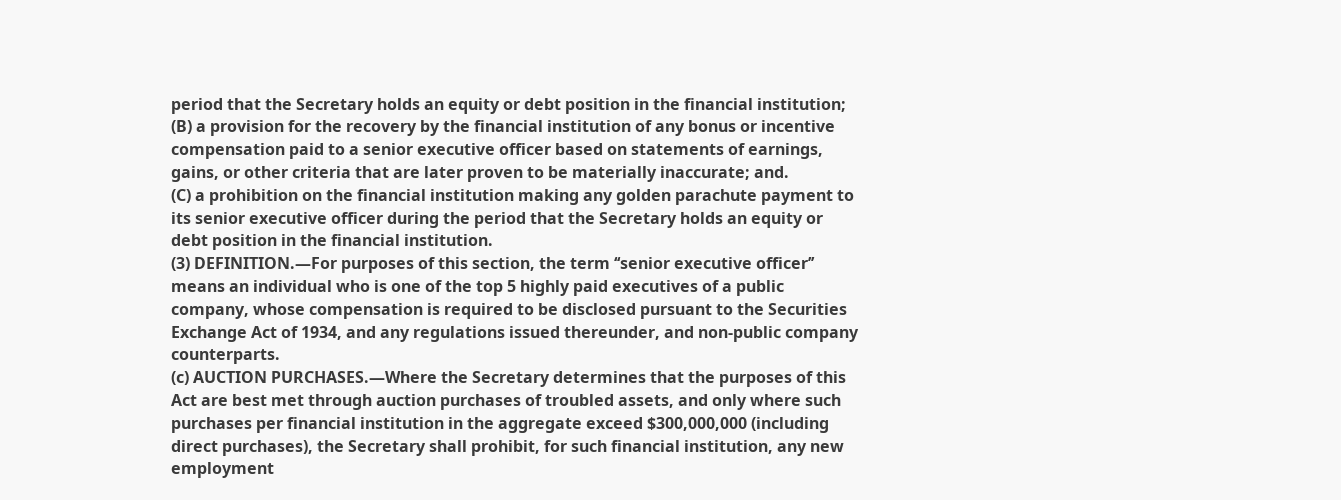period that the Secretary holds an equity or debt position in the financial institution;
(B) a provision for the recovery by the financial institution of any bonus or incentive compensation paid to a senior executive officer based on statements of earnings, gains, or other criteria that are later proven to be materially inaccurate; and.
(C) a prohibition on the financial institution making any golden parachute payment to its senior executive officer during the period that the Secretary holds an equity or debt position in the financial institution.
(3) DEFINITION.—For purposes of this section, the term ‘‘senior executive officer’’ means an individual who is one of the top 5 highly paid executives of a public company, whose compensation is required to be disclosed pursuant to the Securities Exchange Act of 1934, and any regulations issued thereunder, and non-public company counterparts.
(c) AUCTION PURCHASES.—Where the Secretary determines that the purposes of this Act are best met through auction purchases of troubled assets, and only where such purchases per financial institution in the aggregate exceed $300,000,000 (including direct purchases), the Secretary shall prohibit, for such financial institution, any new employment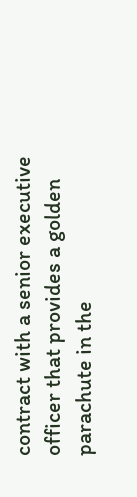contract with a senior executive officer that provides a golden parachute in the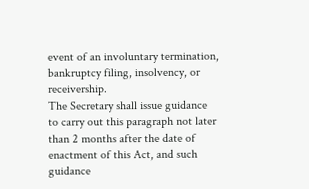event of an involuntary termination, bankruptcy filing, insolvency, or receivership.
The Secretary shall issue guidance to carry out this paragraph not later than 2 months after the date of enactment of this Act, and such guidance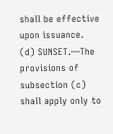shall be effective upon issuance.
(d) SUNSET.—The provisions of subsection (c) shall apply only to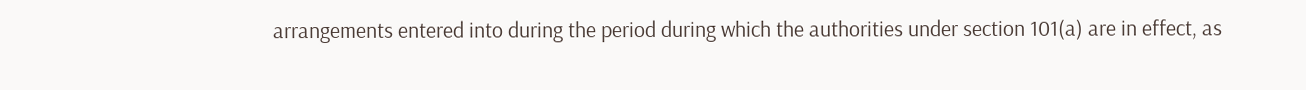arrangements entered into during the period during which the authorities under section 101(a) are in effect, as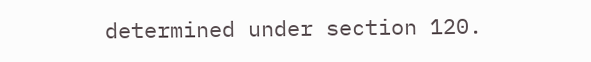determined under section 120.